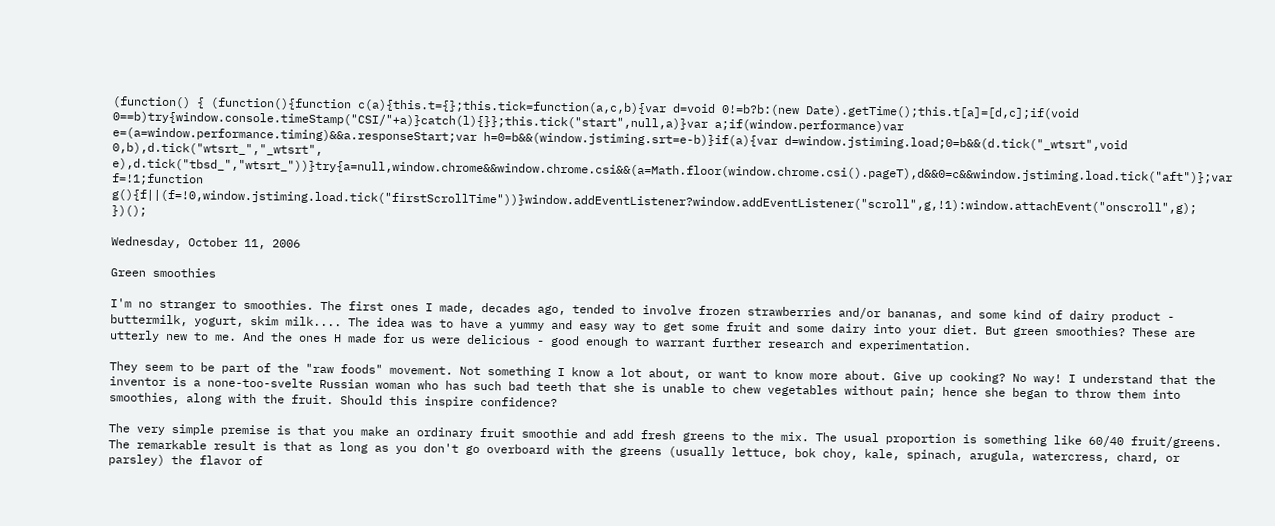(function() { (function(){function c(a){this.t={};this.tick=function(a,c,b){var d=void 0!=b?b:(new Date).getTime();this.t[a]=[d,c];if(void 0==b)try{window.console.timeStamp("CSI/"+a)}catch(l){}};this.tick("start",null,a)}var a;if(window.performance)var e=(a=window.performance.timing)&&a.responseStart;var h=0=b&&(window.jstiming.srt=e-b)}if(a){var d=window.jstiming.load;0=b&&(d.tick("_wtsrt",void 0,b),d.tick("wtsrt_","_wtsrt", e),d.tick("tbsd_","wtsrt_"))}try{a=null,window.chrome&&window.chrome.csi&&(a=Math.floor(window.chrome.csi().pageT),d&&0=c&&window.jstiming.load.tick("aft")};var f=!1;function g(){f||(f=!0,window.jstiming.load.tick("firstScrollTime"))}window.addEventListener?window.addEventListener("scroll",g,!1):window.attachEvent("onscroll",g); })();

Wednesday, October 11, 2006

Green smoothies

I'm no stranger to smoothies. The first ones I made, decades ago, tended to involve frozen strawberries and/or bananas, and some kind of dairy product - buttermilk, yogurt, skim milk.... The idea was to have a yummy and easy way to get some fruit and some dairy into your diet. But green smoothies? These are utterly new to me. And the ones H made for us were delicious - good enough to warrant further research and experimentation.

They seem to be part of the "raw foods" movement. Not something I know a lot about, or want to know more about. Give up cooking? No way! I understand that the inventor is a none-too-svelte Russian woman who has such bad teeth that she is unable to chew vegetables without pain; hence she began to throw them into smoothies, along with the fruit. Should this inspire confidence?

The very simple premise is that you make an ordinary fruit smoothie and add fresh greens to the mix. The usual proportion is something like 60/40 fruit/greens. The remarkable result is that as long as you don't go overboard with the greens (usually lettuce, bok choy, kale, spinach, arugula, watercress, chard, or parsley) the flavor of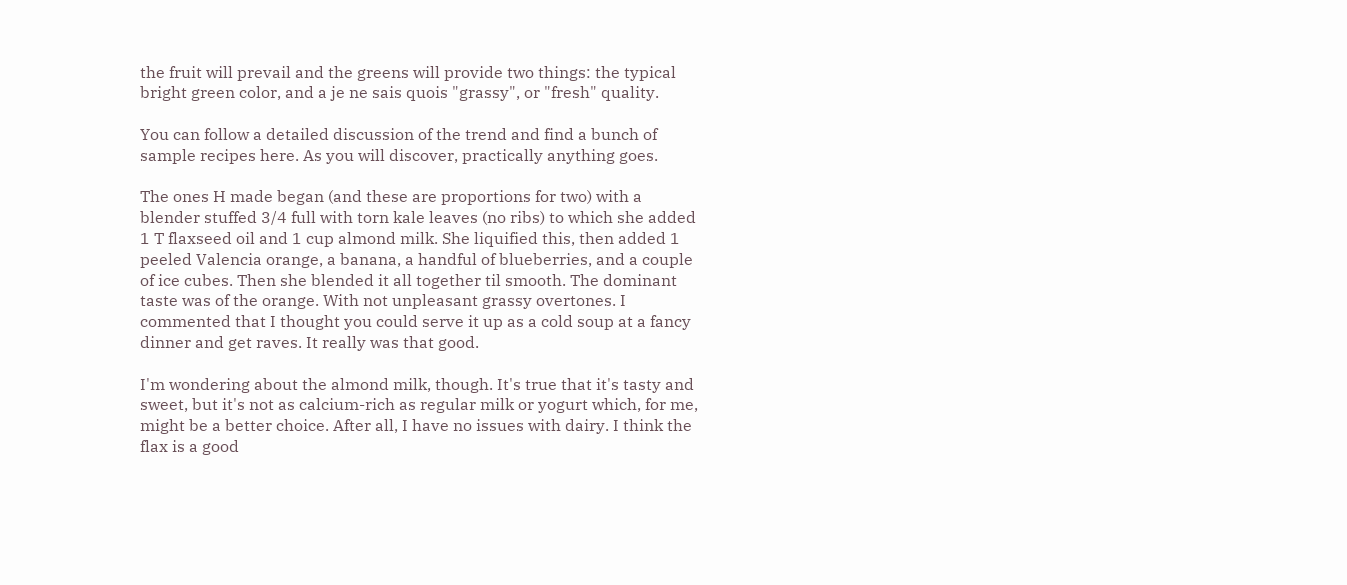the fruit will prevail and the greens will provide two things: the typical bright green color, and a je ne sais quois "grassy", or "fresh" quality.

You can follow a detailed discussion of the trend and find a bunch of sample recipes here. As you will discover, practically anything goes.

The ones H made began (and these are proportions for two) with a blender stuffed 3/4 full with torn kale leaves (no ribs) to which she added 1 T flaxseed oil and 1 cup almond milk. She liquified this, then added 1 peeled Valencia orange, a banana, a handful of blueberries, and a couple of ice cubes. Then she blended it all together til smooth. The dominant taste was of the orange. With not unpleasant grassy overtones. I commented that I thought you could serve it up as a cold soup at a fancy dinner and get raves. It really was that good.

I'm wondering about the almond milk, though. It's true that it's tasty and sweet, but it's not as calcium-rich as regular milk or yogurt which, for me, might be a better choice. After all, I have no issues with dairy. I think the flax is a good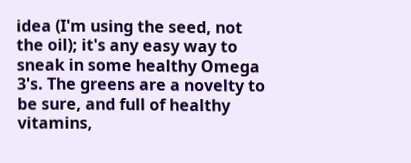idea (I'm using the seed, not the oil); it's any easy way to sneak in some healthy Omega 3's. The greens are a novelty to be sure, and full of healthy vitamins,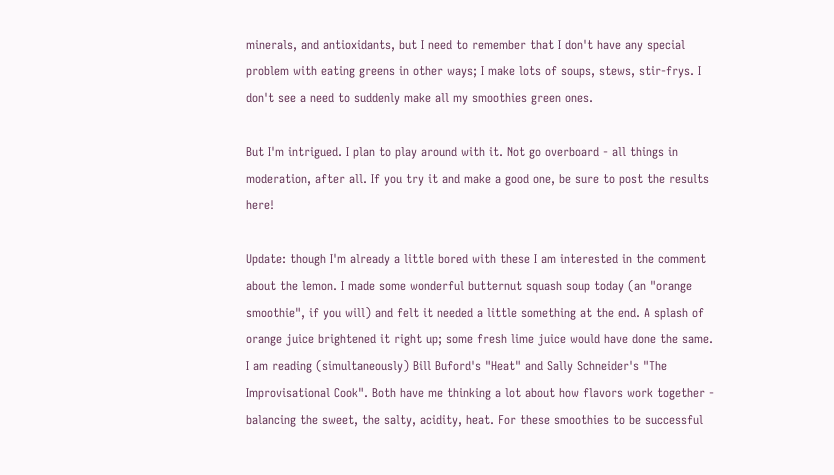minerals, and antioxidants, but I need to remember that I don't have any special problem with eating greens in other ways; I make lots of soups, stews, stir-frys. I don't see a need to suddenly make all my smoothies green ones.

But I'm intrigued. I plan to play around with it. Not go overboard - all things in moderation, after all. If you try it and make a good one, be sure to post the results here!

Update: though I'm already a little bored with these I am interested in the comment about the lemon. I made some wonderful butternut squash soup today (an "orange smoothie", if you will) and felt it needed a little something at the end. A splash of orange juice brightened it right up; some fresh lime juice would have done the same. I am reading (simultaneously) Bill Buford's "Heat" and Sally Schneider's "The Improvisational Cook". Both have me thinking a lot about how flavors work together - balancing the sweet, the salty, acidity, heat. For these smoothies to be successful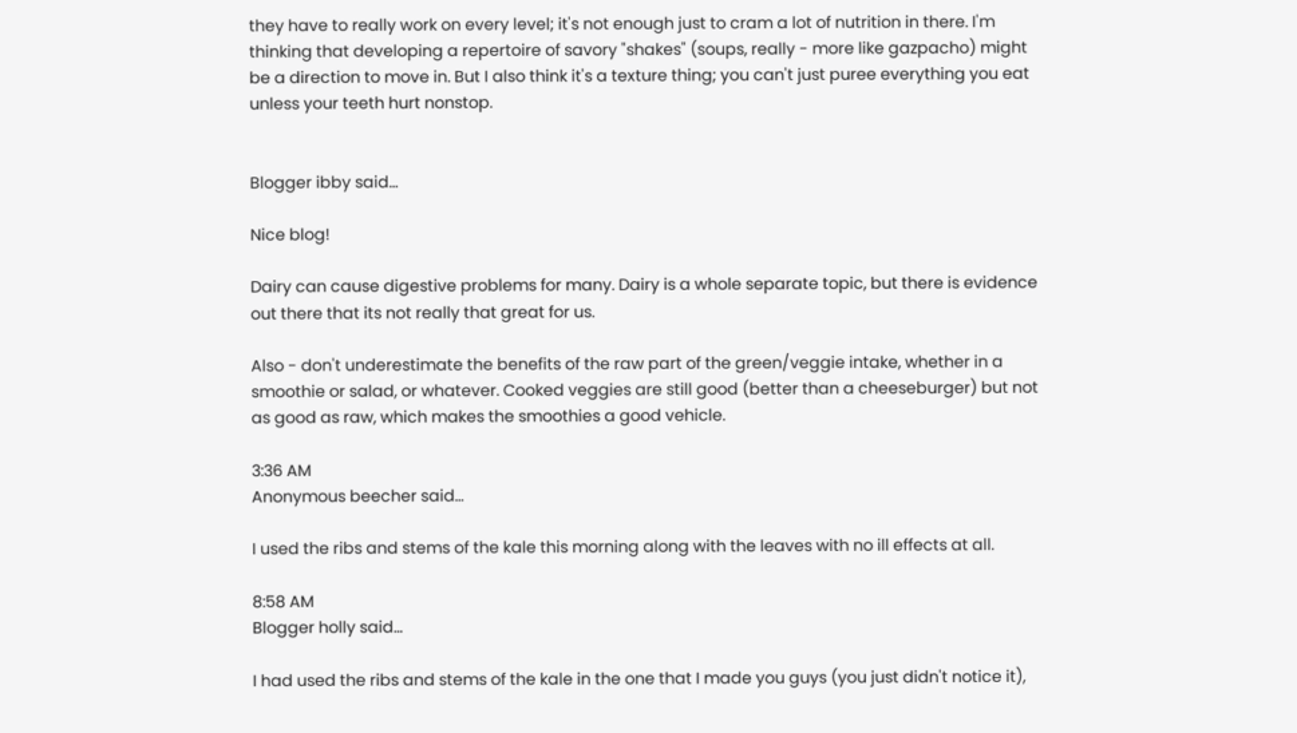they have to really work on every level; it's not enough just to cram a lot of nutrition in there. I'm thinking that developing a repertoire of savory "shakes" (soups, really - more like gazpacho) might be a direction to move in. But I also think it's a texture thing; you can't just puree everything you eat unless your teeth hurt nonstop.


Blogger ibby said...

Nice blog!

Dairy can cause digestive problems for many. Dairy is a whole separate topic, but there is evidence out there that its not really that great for us.

Also - don't underestimate the benefits of the raw part of the green/veggie intake, whether in a smoothie or salad, or whatever. Cooked veggies are still good (better than a cheeseburger) but not as good as raw, which makes the smoothies a good vehicle.

3:36 AM
Anonymous beecher said...

I used the ribs and stems of the kale this morning along with the leaves with no ill effects at all.

8:58 AM
Blogger holly said...

I had used the ribs and stems of the kale in the one that I made you guys (you just didn't notice it),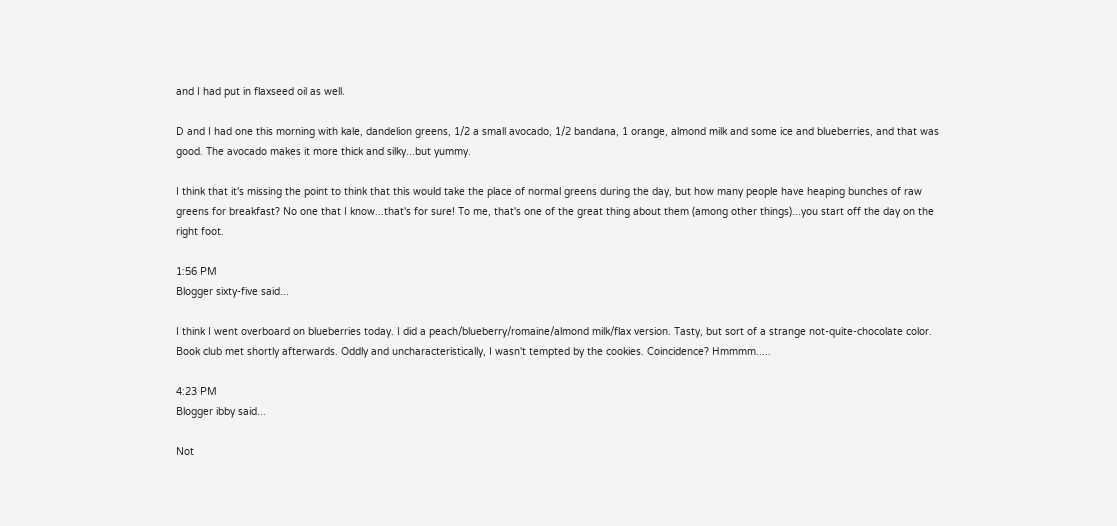and I had put in flaxseed oil as well.

D and I had one this morning with kale, dandelion greens, 1/2 a small avocado, 1/2 bandana, 1 orange, almond milk and some ice and blueberries, and that was good. The avocado makes it more thick and silky...but yummy.

I think that it's missing the point to think that this would take the place of normal greens during the day, but how many people have heaping bunches of raw greens for breakfast? No one that I know...that's for sure! To me, that's one of the great thing about them (among other things)...you start off the day on the right foot.

1:56 PM
Blogger sixty-five said...

I think I went overboard on blueberries today. I did a peach/blueberry/romaine/almond milk/flax version. Tasty, but sort of a strange not-quite-chocolate color. Book club met shortly afterwards. Oddly and uncharacteristically, I wasn't tempted by the cookies. Coincidence? Hmmmm.....

4:23 PM
Blogger ibby said...

Not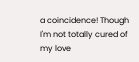a coincidence! Though I'm not totally cured of my love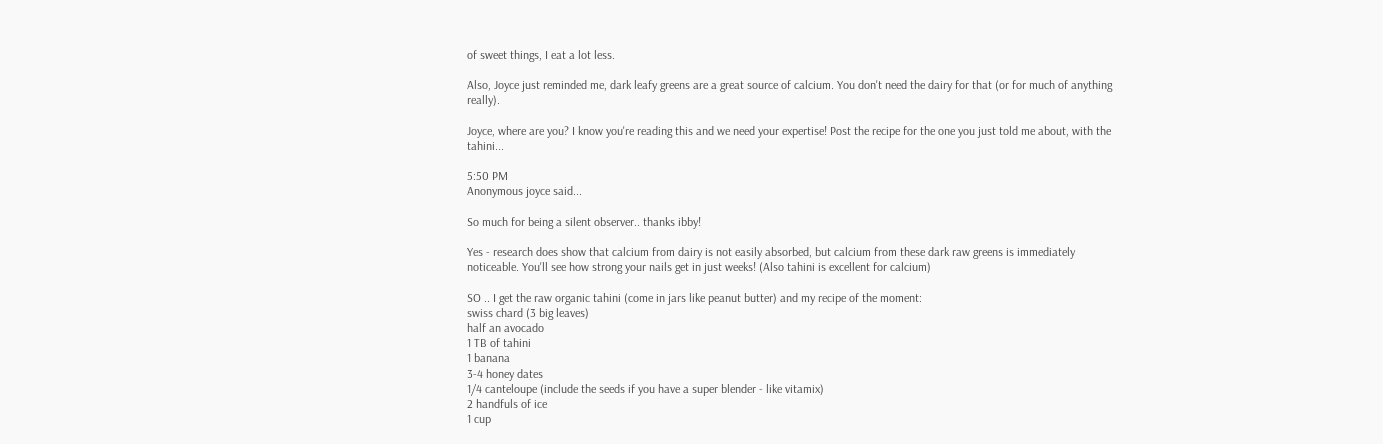of sweet things, I eat a lot less.

Also, Joyce just reminded me, dark leafy greens are a great source of calcium. You don't need the dairy for that (or for much of anything really).

Joyce, where are you? I know you're reading this and we need your expertise! Post the recipe for the one you just told me about, with the tahini...

5:50 PM
Anonymous joyce said...

So much for being a silent observer.. thanks ibby!

Yes - research does show that calcium from dairy is not easily absorbed, but calcium from these dark raw greens is immediately noticeable. You'll see how strong your nails get in just weeks! (Also tahini is excellent for calcium)

SO .. I get the raw organic tahini (come in jars like peanut butter) and my recipe of the moment:
swiss chard (3 big leaves)
half an avocado
1 TB of tahini
1 banana
3-4 honey dates
1/4 canteloupe (include the seeds if you have a super blender - like vitamix)
2 handfuls of ice
1 cup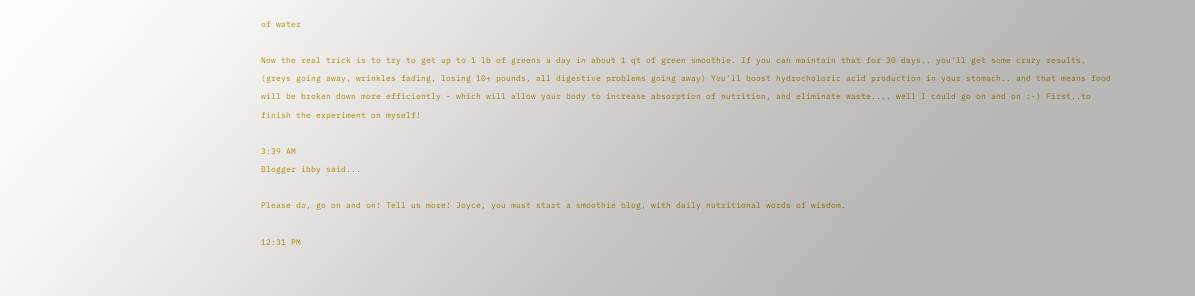of water

Now the real trick is to try to get up to 1 lb of greens a day in about 1 qt of green smoothie. If you can maintain that for 30 days.. you'll get some crazy results. (greys going away, wrinkles fading, losing 10+ pounds, all digestive problems going away) You'll boost hydrocholoric acid production in your stomach.. and that means food will be broken down more efficiently - which will allow your body to increase absorption of nutrition, and eliminate waste.... well I could go on and on :-) First..to finish the experiment on myself!

3:39 AM
Blogger ibby said...

Please do, go on and on! Tell us more! Joyce, you must start a smoothie blog, with daily nutritional words of wisdom.

12:31 PM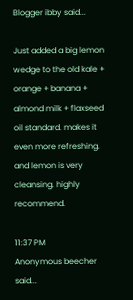Blogger ibby said...

Just added a big lemon wedge to the old kale + orange + banana + almond milk + flaxseed oil standard. makes it even more refreshing. and lemon is very cleansing. highly recommend.

11:37 PM
Anonymous beecher said...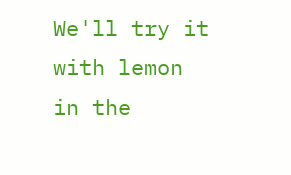We'll try it with lemon in the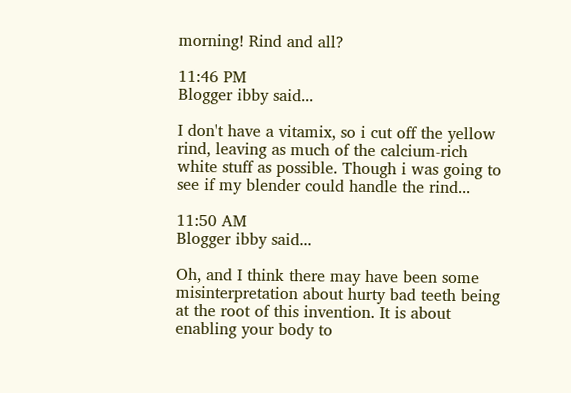morning! Rind and all?

11:46 PM
Blogger ibby said...

I don't have a vitamix, so i cut off the yellow rind, leaving as much of the calcium-rich white stuff as possible. Though i was going to see if my blender could handle the rind...

11:50 AM
Blogger ibby said...

Oh, and I think there may have been some misinterpretation about hurty bad teeth being at the root of this invention. It is about enabling your body to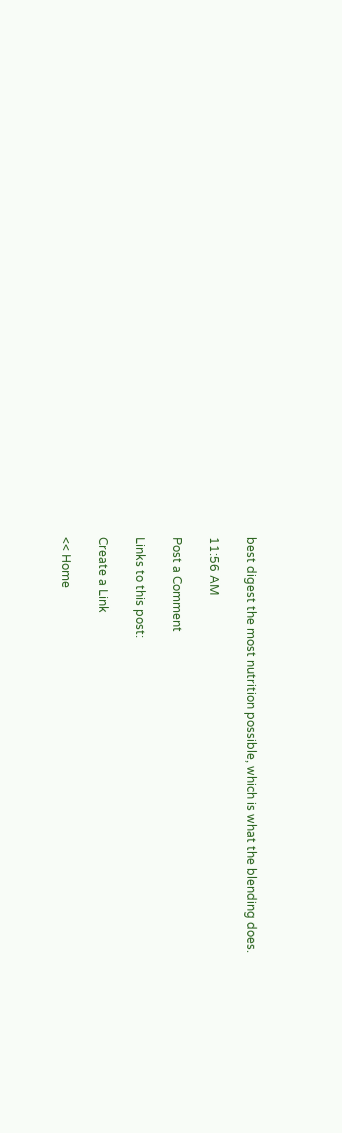best digest the most nutrition possible, which is what the blending does.

11:56 AM

Post a Comment

Links to this post:

Create a Link

<< Home